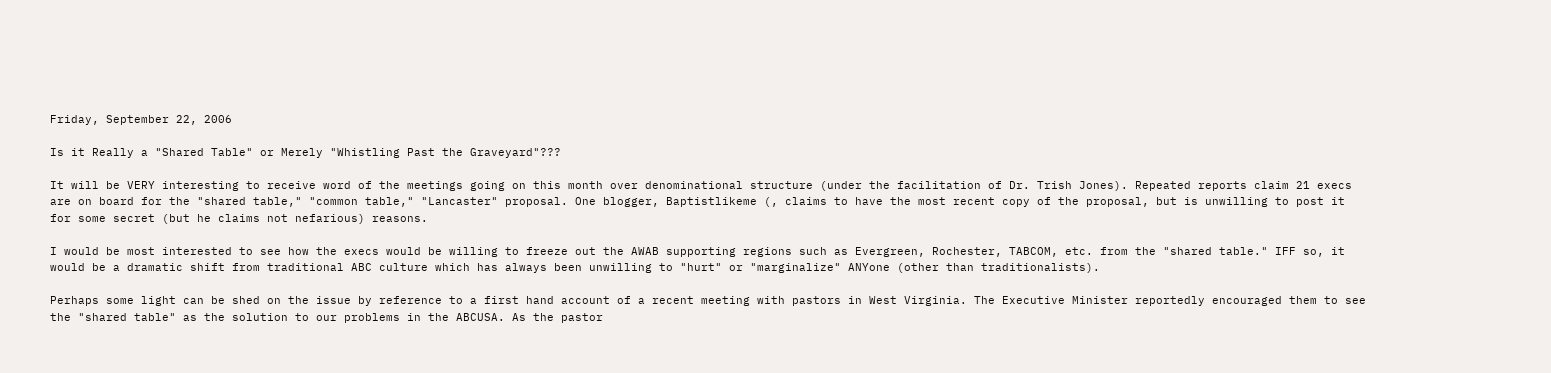Friday, September 22, 2006

Is it Really a "Shared Table" or Merely "Whistling Past the Graveyard"???

It will be VERY interesting to receive word of the meetings going on this month over denominational structure (under the facilitation of Dr. Trish Jones). Repeated reports claim 21 execs are on board for the "shared table," "common table," "Lancaster" proposal. One blogger, Baptistlikeme (, claims to have the most recent copy of the proposal, but is unwilling to post it for some secret (but he claims not nefarious) reasons.

I would be most interested to see how the execs would be willing to freeze out the AWAB supporting regions such as Evergreen, Rochester, TABCOM, etc. from the "shared table." IFF so, it would be a dramatic shift from traditional ABC culture which has always been unwilling to "hurt" or "marginalize" ANYone (other than traditionalists).

Perhaps some light can be shed on the issue by reference to a first hand account of a recent meeting with pastors in West Virginia. The Executive Minister reportedly encouraged them to see the "shared table" as the solution to our problems in the ABCUSA. As the pastor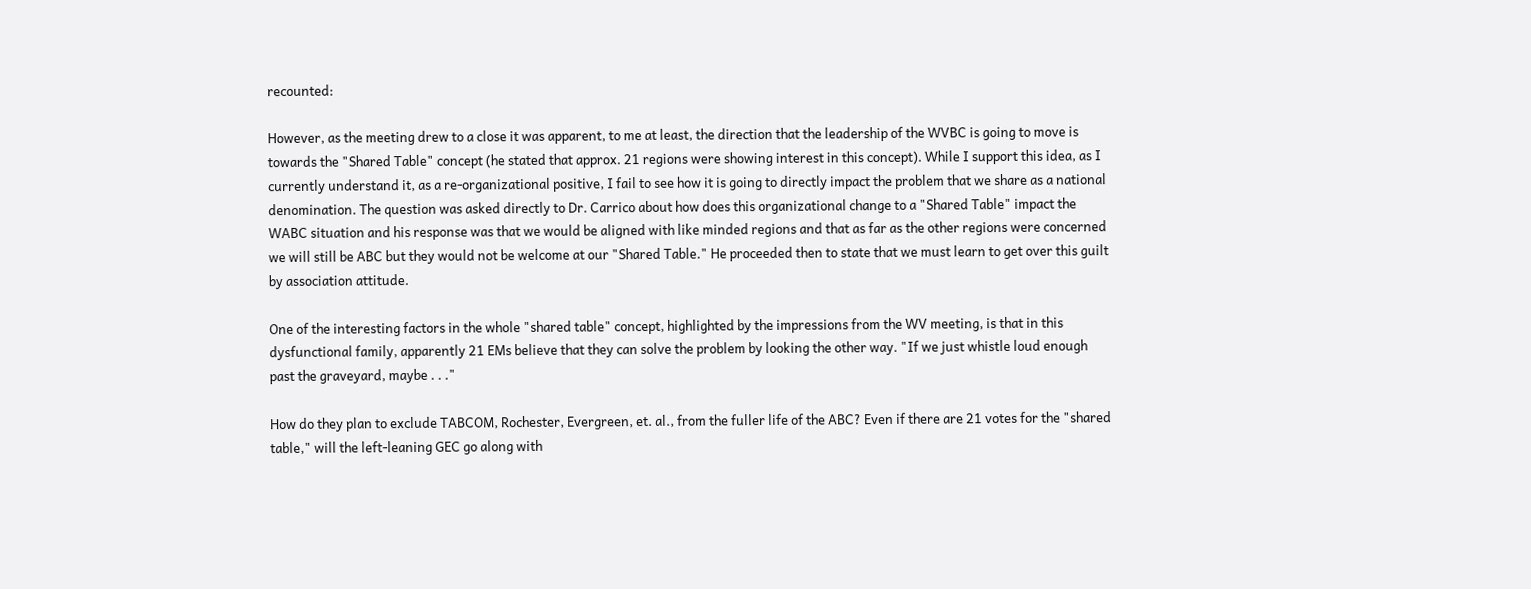recounted:

However, as the meeting drew to a close it was apparent, to me at least, the direction that the leadership of the WVBC is going to move is towards the "Shared Table" concept (he stated that approx. 21 regions were showing interest in this concept). While I support this idea, as I currently understand it, as a re-organizational positive, I fail to see how it is going to directly impact the problem that we share as a national denomination. The question was asked directly to Dr. Carrico about how does this organizational change to a "Shared Table" impact the WABC situation and his response was that we would be aligned with like minded regions and that as far as the other regions were concerned we will still be ABC but they would not be welcome at our "Shared Table." He proceeded then to state that we must learn to get over this guilt by association attitude.

One of the interesting factors in the whole "shared table" concept, highlighted by the impressions from the WV meeting, is that in this dysfunctional family, apparently 21 EMs believe that they can solve the problem by looking the other way. "If we just whistle loud enough past the graveyard, maybe . . ."

How do they plan to exclude TABCOM, Rochester, Evergreen, et. al., from the fuller life of the ABC? Even if there are 21 votes for the "shared table," will the left-leaning GEC go along with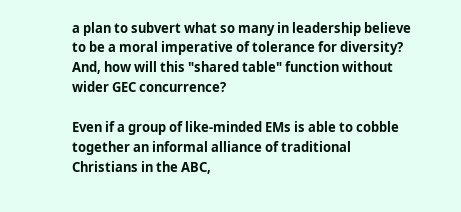a plan to subvert what so many in leadership believe to be a moral imperative of tolerance for diversity? And, how will this "shared table" function without wider GEC concurrence?

Even if a group of like-minded EMs is able to cobble together an informal alliance of traditional Christians in the ABC,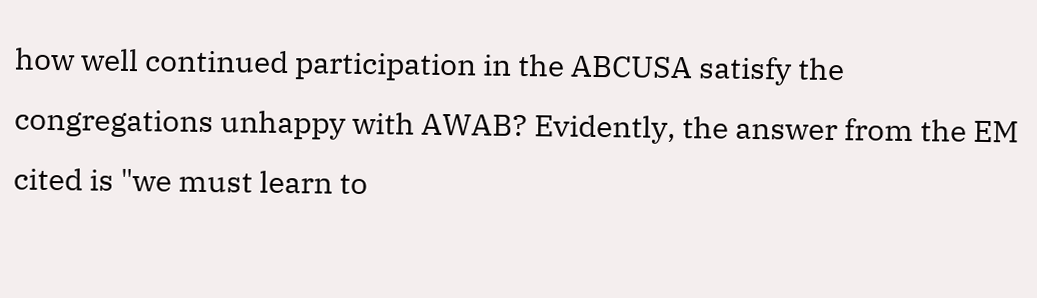how well continued participation in the ABCUSA satisfy the congregations unhappy with AWAB? Evidently, the answer from the EM cited is "we must learn to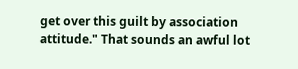get over this guilt by association attitude." That sounds an awful lot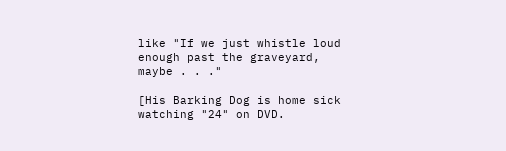like "If we just whistle loud enough past the graveyard, maybe . . ."

[His Barking Dog is home sick watching "24" on DVD.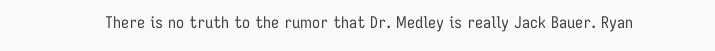There is no truth to the rumor that Dr. Medley is really Jack Bauer. Ryan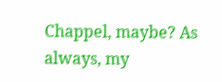Chappel, maybe? As always, my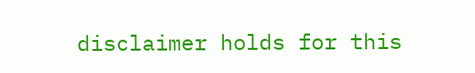disclaimer holds for this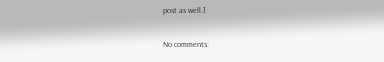post as well.]

No comments: